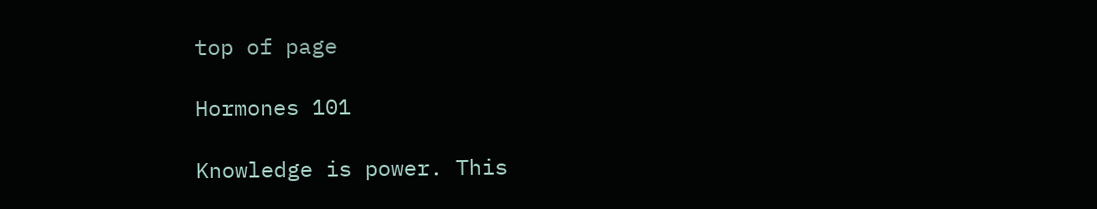top of page

Hormones 101

Knowledge is power. This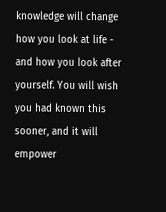knowledge will change how you look at life - and how you look after yourself. You will wish you had known this sooner, and it will empower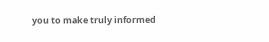you to make truly informed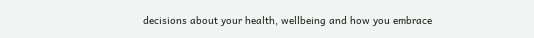decisions about your health, wellbeing and how you embrace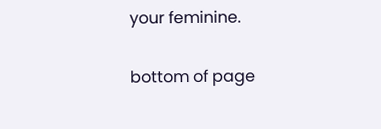your feminine.

bottom of page